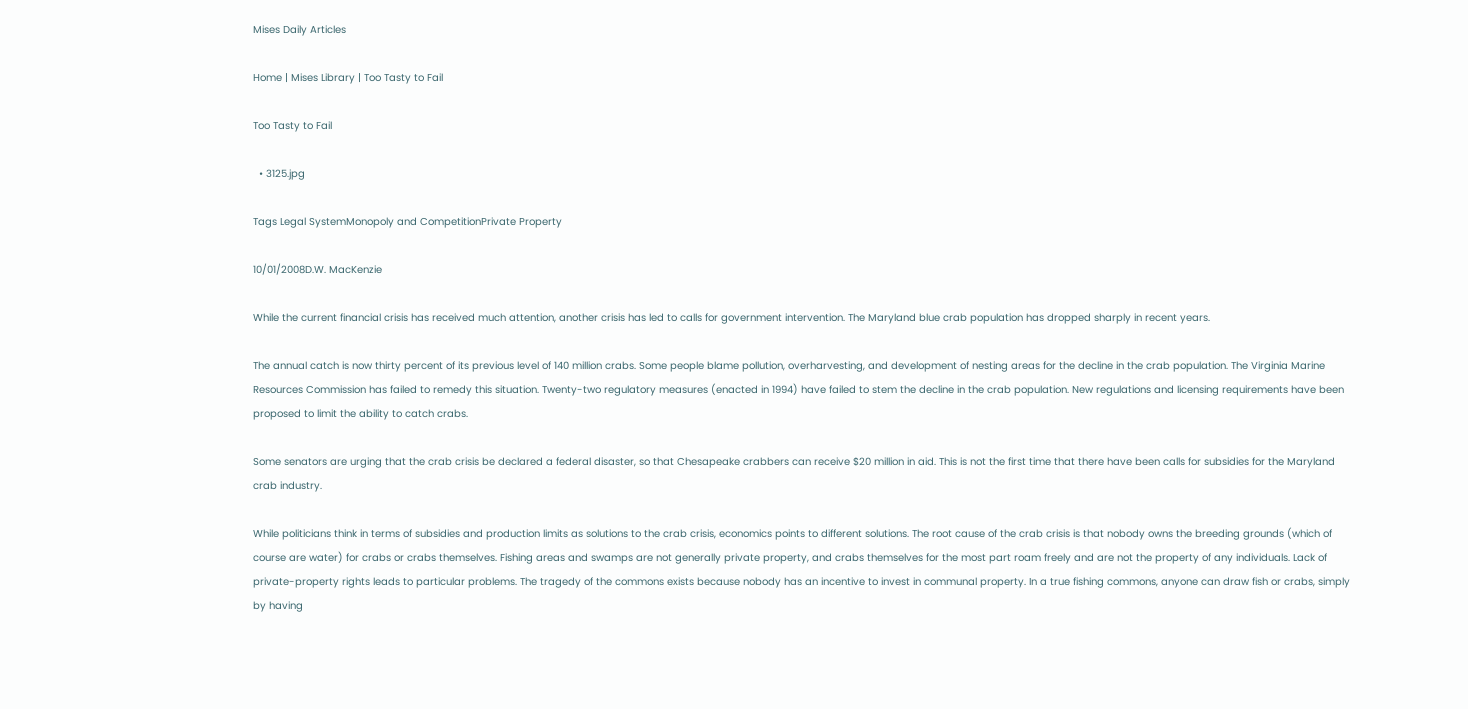Mises Daily Articles

Home | Mises Library | Too Tasty to Fail

Too Tasty to Fail

  • 3125.jpg

Tags Legal SystemMonopoly and CompetitionPrivate Property

10/01/2008D.W. MacKenzie

While the current financial crisis has received much attention, another crisis has led to calls for government intervention. The Maryland blue crab population has dropped sharply in recent years.

The annual catch is now thirty percent of its previous level of 140 million crabs. Some people blame pollution, overharvesting, and development of nesting areas for the decline in the crab population. The Virginia Marine Resources Commission has failed to remedy this situation. Twenty-two regulatory measures (enacted in 1994) have failed to stem the decline in the crab population. New regulations and licensing requirements have been proposed to limit the ability to catch crabs.

Some senators are urging that the crab crisis be declared a federal disaster, so that Chesapeake crabbers can receive $20 million in aid. This is not the first time that there have been calls for subsidies for the Maryland crab industry.

While politicians think in terms of subsidies and production limits as solutions to the crab crisis, economics points to different solutions. The root cause of the crab crisis is that nobody owns the breeding grounds (which of course are water) for crabs or crabs themselves. Fishing areas and swamps are not generally private property, and crabs themselves for the most part roam freely and are not the property of any individuals. Lack of private-property rights leads to particular problems. The tragedy of the commons exists because nobody has an incentive to invest in communal property. In a true fishing commons, anyone can draw fish or crabs, simply by having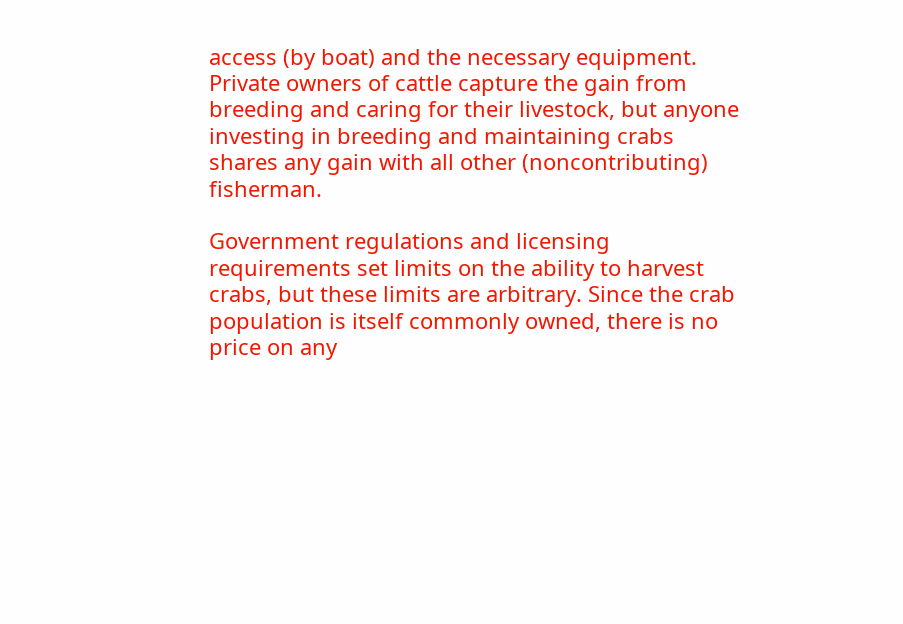access (by boat) and the necessary equipment. Private owners of cattle capture the gain from breeding and caring for their livestock, but anyone investing in breeding and maintaining crabs shares any gain with all other (noncontributing) fisherman.

Government regulations and licensing requirements set limits on the ability to harvest crabs, but these limits are arbitrary. Since the crab population is itself commonly owned, there is no price on any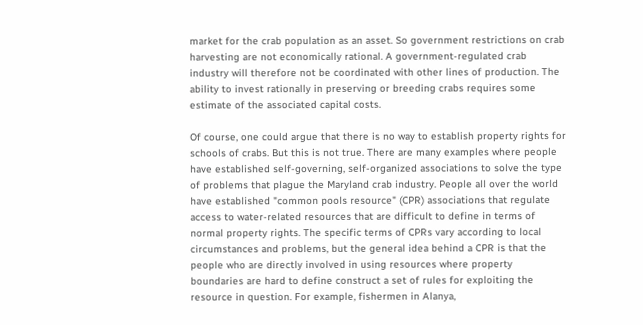market for the crab population as an asset. So government restrictions on crab harvesting are not economically rational. A government-regulated crab industry will therefore not be coordinated with other lines of production. The ability to invest rationally in preserving or breeding crabs requires some estimate of the associated capital costs.

Of course, one could argue that there is no way to establish property rights for schools of crabs. But this is not true. There are many examples where people have established self-governing, self-organized associations to solve the type of problems that plague the Maryland crab industry. People all over the world have established "common pools resource" (CPR) associations that regulate access to water-related resources that are difficult to define in terms of normal property rights. The specific terms of CPRs vary according to local circumstances and problems, but the general idea behind a CPR is that the people who are directly involved in using resources where property boundaries are hard to define construct a set of rules for exploiting the resource in question. For example, fishermen in Alanya,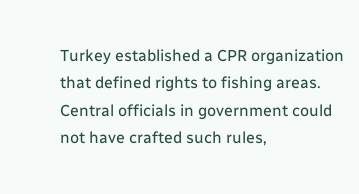Turkey established a CPR organization that defined rights to fishing areas. Central officials in government could not have crafted such rules,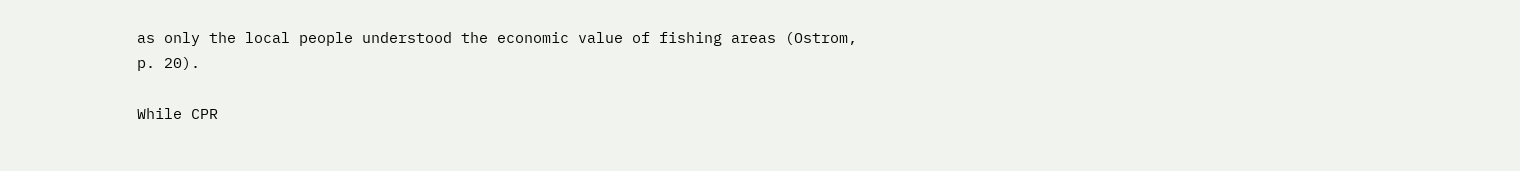as only the local people understood the economic value of fishing areas (Ostrom, p. 20).

While CPR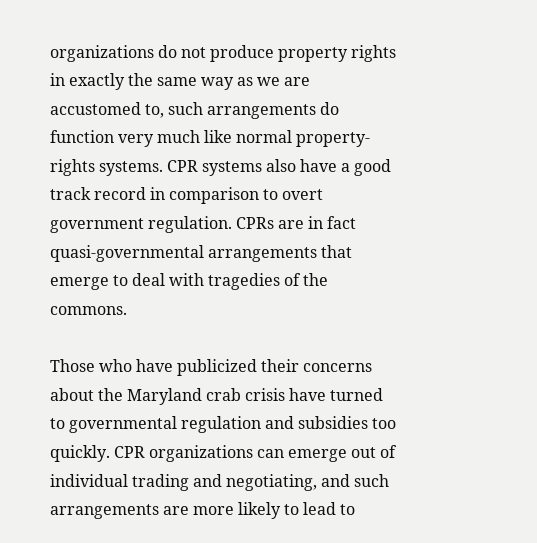organizations do not produce property rights in exactly the same way as we are accustomed to, such arrangements do function very much like normal property-rights systems. CPR systems also have a good track record in comparison to overt government regulation. CPRs are in fact quasi-governmental arrangements that emerge to deal with tragedies of the commons.

Those who have publicized their concerns about the Maryland crab crisis have turned to governmental regulation and subsidies too quickly. CPR organizations can emerge out of individual trading and negotiating, and such arrangements are more likely to lead to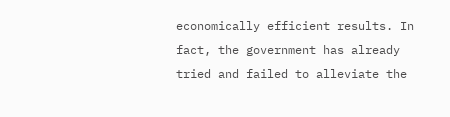economically efficient results. In fact, the government has already tried and failed to alleviate the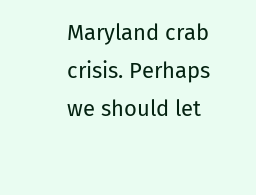Maryland crab crisis. Perhaps we should let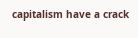capitalism have a crack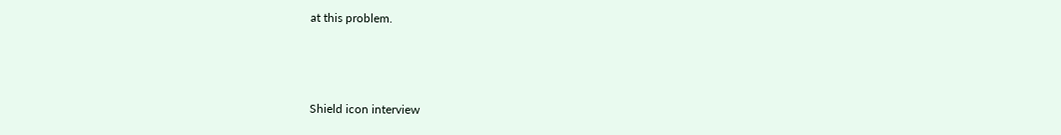at this problem.



Shield icon interview